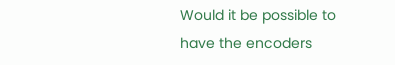Would it be possible to have the encoders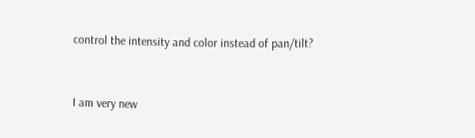control the intensity and color instead of pan/tilt?


I am very new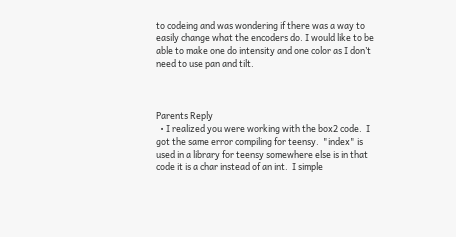to codeing and was wondering if there was a way to easily change what the encoders do. I would like to be able to make one do intensity and one color as I don’t need to use pan and tilt.



Parents Reply
  • I realized you were working with the box2 code.  I got the same error compiling for teensy.  "index" is used in a library for teensy somewhere else is in that code it is a char instead of an int.  I simple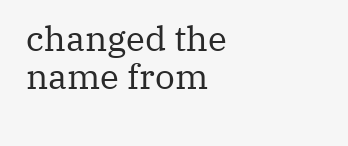changed the name from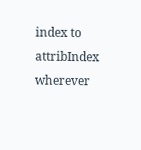index to  attribIndex wherever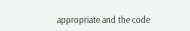appropriate and the code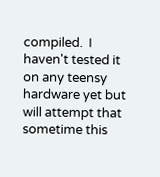compiled.  I haven't tested it on any teensy hardware yet but will attempt that sometime this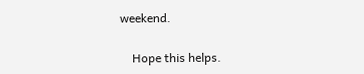weekend.

    Hope this helps.